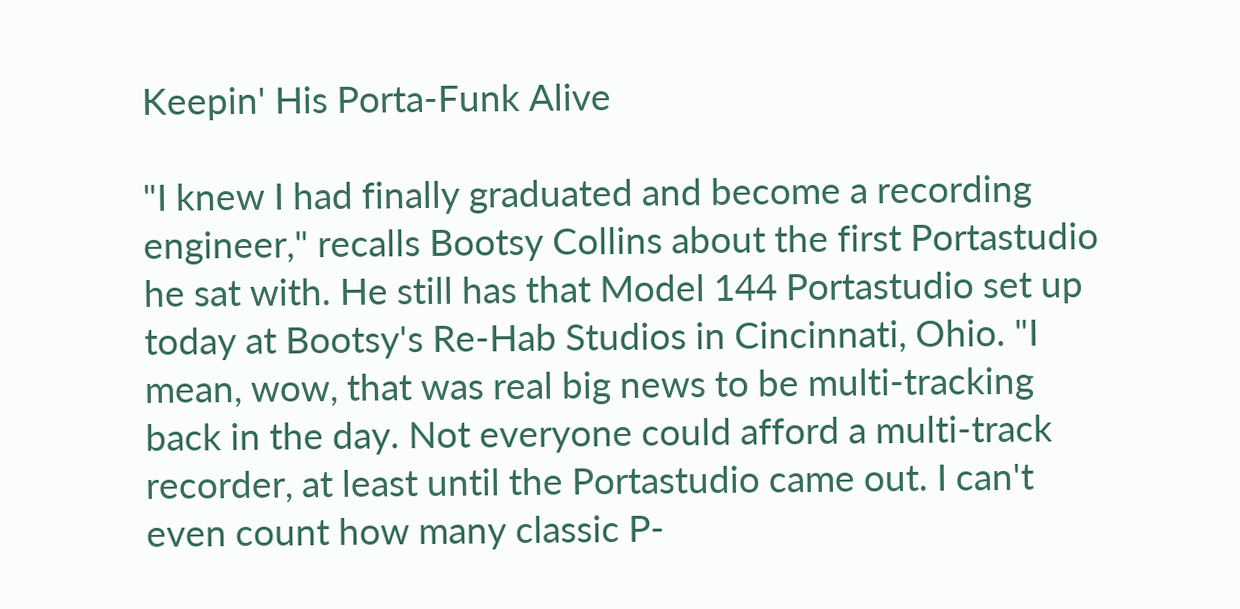Keepin' His Porta-Funk Alive

"I knew I had finally graduated and become a recording engineer," recalls Bootsy Collins about the first Portastudio he sat with. He still has that Model 144 Portastudio set up today at Bootsy's Re-Hab Studios in Cincinnati, Ohio. "I mean, wow, that was real big news to be multi-tracking back in the day. Not everyone could afford a multi-track recorder, at least until the Portastudio came out. I can't even count how many classic P-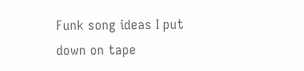Funk song ideas I put down on tape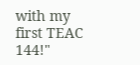with my first TEAC 144!"